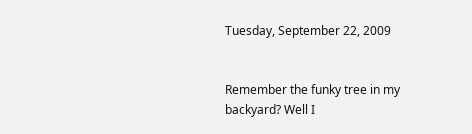Tuesday, September 22, 2009


Remember the funky tree in my backyard? Well I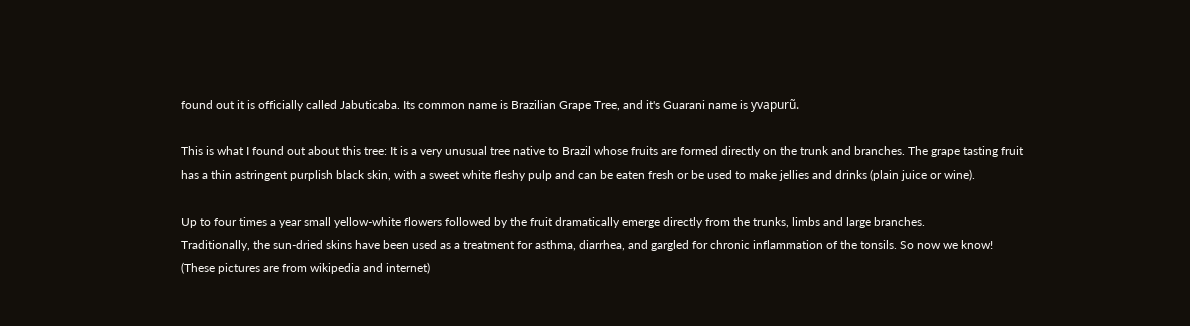found out it is officially called Jabuticaba. Its common name is Brazilian Grape Tree, and it's Guarani name is yvapurũ.

This is what I found out about this tree: It is a very unusual tree native to Brazil whose fruits are formed directly on the trunk and branches. The grape tasting fruit has a thin astringent purplish black skin, with a sweet white fleshy pulp and can be eaten fresh or be used to make jellies and drinks (plain juice or wine).

Up to four times a year small yellow-white flowers followed by the fruit dramatically emerge directly from the trunks, limbs and large branches.
Traditionally, the sun-dried skins have been used as a treatment for asthma, diarrhea, and gargled for chronic inflammation of the tonsils. So now we know!
(These pictures are from wikipedia and internet)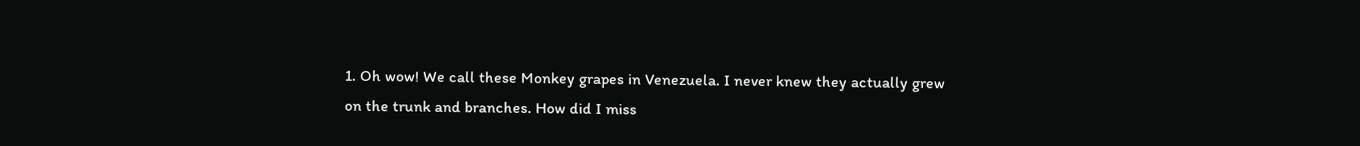1. Oh wow! We call these Monkey grapes in Venezuela. I never knew they actually grew on the trunk and branches. How did I miss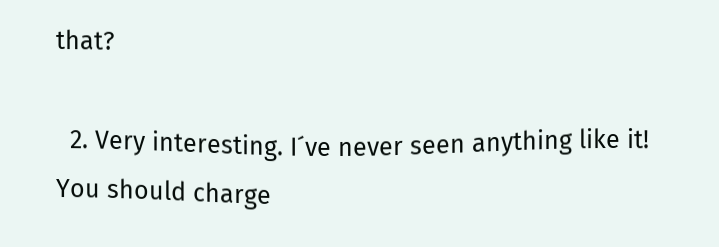that?

  2. Very interesting. I´ve never seen anything like it! You should charge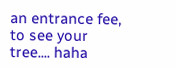an entrance fee, to see your tree.... haha